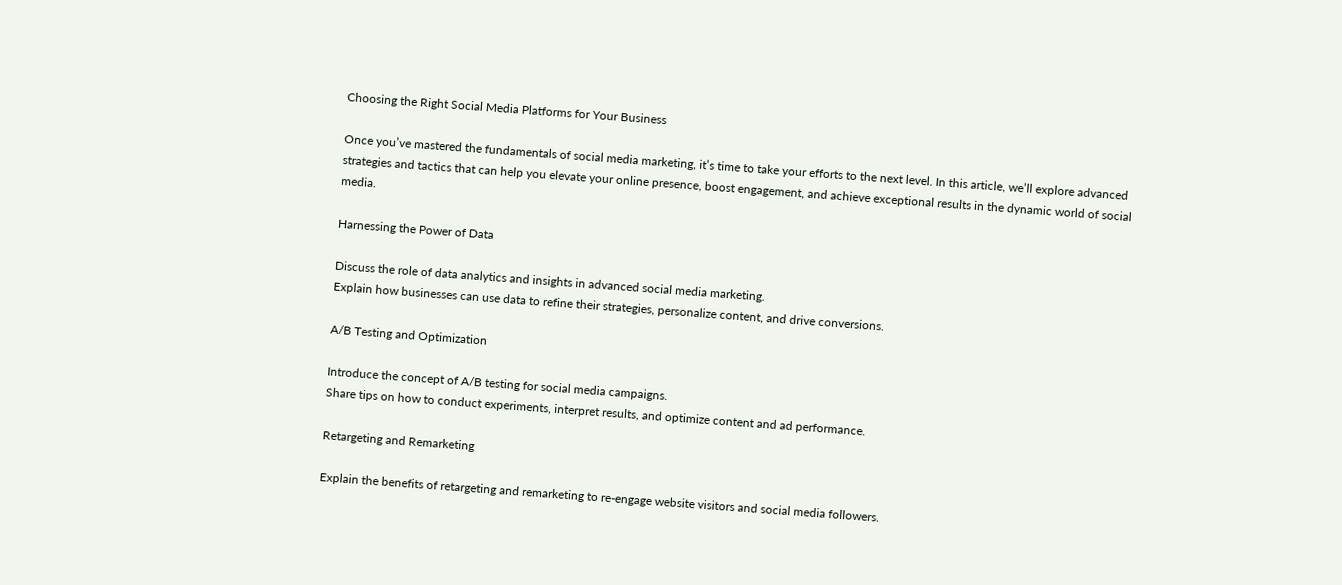Choosing the Right Social Media Platforms for Your Business

Once you’ve mastered the fundamentals of social media marketing, it’s time to take your efforts to the next level. In this article, we’ll explore advanced strategies and tactics that can help you elevate your online presence, boost engagement, and achieve exceptional results in the dynamic world of social media.

Harnessing the Power of Data

Discuss the role of data analytics and insights in advanced social media marketing.
Explain how businesses can use data to refine their strategies, personalize content, and drive conversions.

A/B Testing and Optimization

Introduce the concept of A/B testing for social media campaigns.
Share tips on how to conduct experiments, interpret results, and optimize content and ad performance.

Retargeting and Remarketing

Explain the benefits of retargeting and remarketing to re-engage website visitors and social media followers.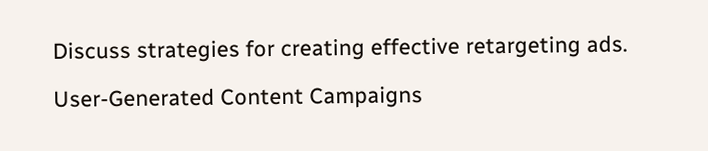Discuss strategies for creating effective retargeting ads.

User-Generated Content Campaigns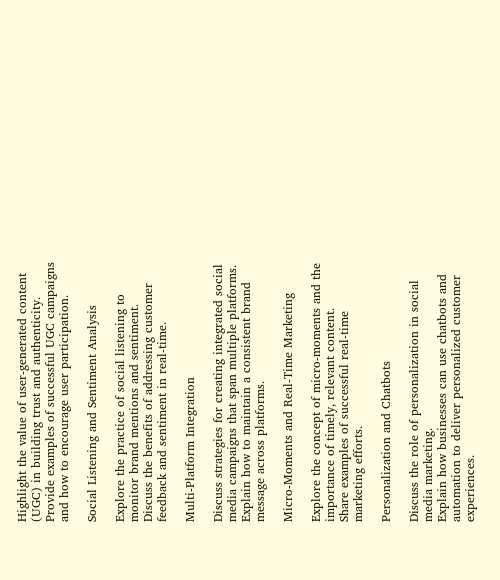Highlight the value of user-generated content (UGC) in building trust and authenticity.
Provide examples of successful UGC campaigns and how to encourage user participation.

Social Listening and Sentiment Analysis

Explore the practice of social listening to monitor brand mentions and sentiment.
Discuss the benefits of addressing customer feedback and sentiment in real-time.

Multi-Platform Integration

Discuss strategies for creating integrated social media campaigns that span multiple platforms.
Explain how to maintain a consistent brand message across platforms.

Micro-Moments and Real-Time Marketing

Explore the concept of micro-moments and the importance of timely, relevant content.
Share examples of successful real-time marketing efforts.

Personalization and Chatbots

Discuss the role of personalization in social media marketing.
Explain how businesses can use chatbots and automation to deliver personalized customer experiences.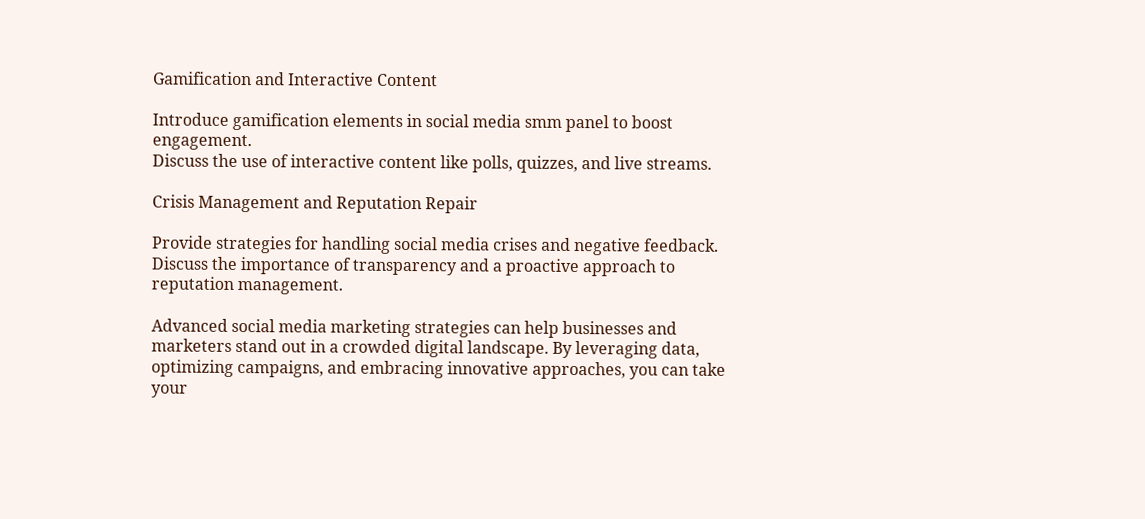Gamification and Interactive Content

Introduce gamification elements in social media smm panel to boost engagement.
Discuss the use of interactive content like polls, quizzes, and live streams.

Crisis Management and Reputation Repair

Provide strategies for handling social media crises and negative feedback.
Discuss the importance of transparency and a proactive approach to reputation management.

Advanced social media marketing strategies can help businesses and marketers stand out in a crowded digital landscape. By leveraging data, optimizing campaigns, and embracing innovative approaches, you can take your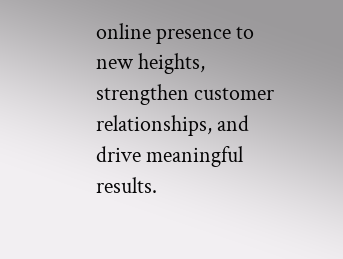online presence to new heights, strengthen customer relationships, and drive meaningful results.